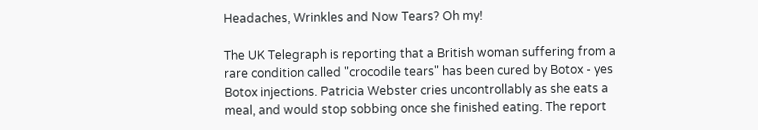Headaches, Wrinkles and Now Tears? Oh my!

The UK Telegraph is reporting that a British woman suffering from a rare condition called "crocodile tears" has been cured by Botox - yes Botox injections. Patricia Webster cries uncontrollably as she eats a meal, and would stop sobbing once she finished eating. The report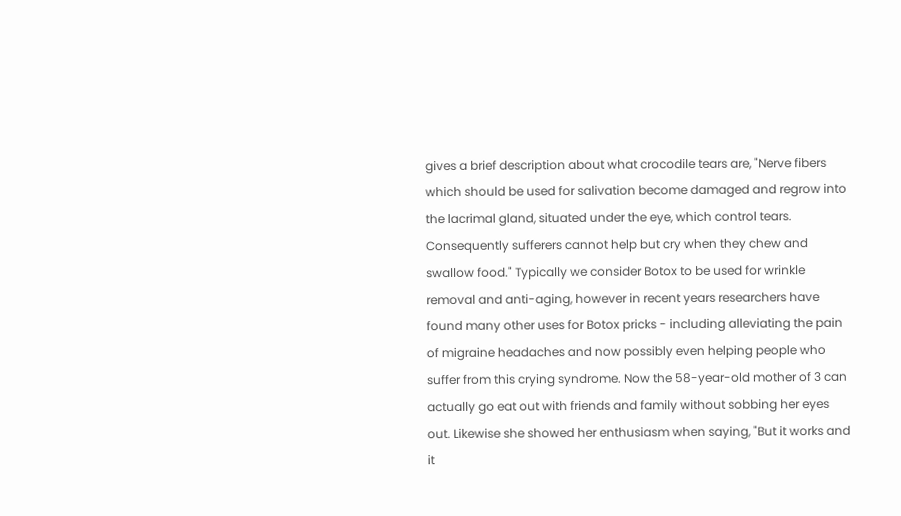gives a brief description about what crocodile tears are, "Nerve fibers which should be used for salivation become damaged and regrow into the lacrimal gland, situated under the eye, which control tears. Consequently sufferers cannot help but cry when they chew and swallow food." Typically we consider Botox to be used for wrinkle removal and anti-aging, however in recent years researchers have found many other uses for Botox pricks - including alleviating the pain of migraine headaches and now possibly even helping people who suffer from this crying syndrome. Now the 58-year-old mother of 3 can actually go eat out with friends and family without sobbing her eyes out. Likewise she showed her enthusiasm when saying, "But it works and it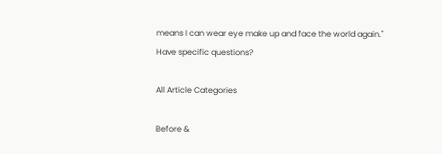means I can wear eye make up and face the world again."
Have specific questions?

All Article Categories

Before &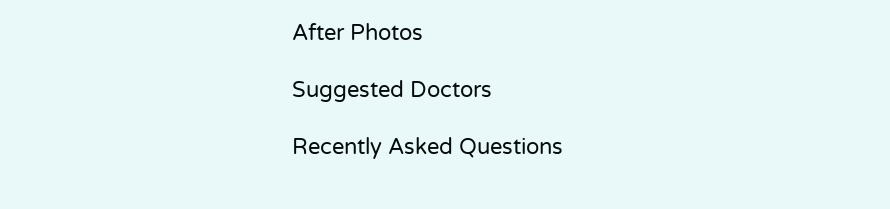After Photos

Suggested Doctors

Recently Asked Questions